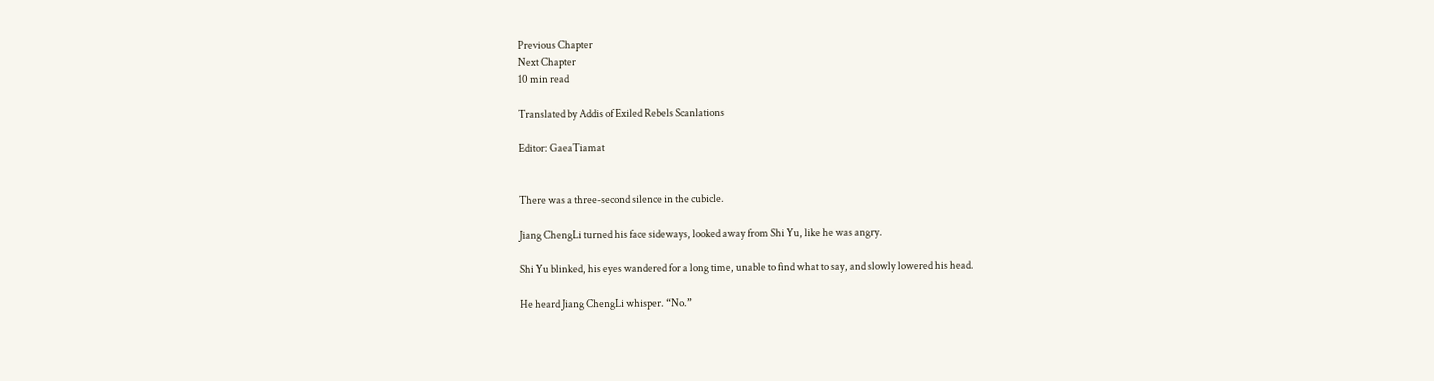Previous Chapter
Next Chapter
10 min read

Translated by Addis of Exiled Rebels Scanlations

Editor: GaeaTiamat


There was a three-second silence in the cubicle.

Jiang ChengLi turned his face sideways, looked away from Shi Yu, like he was angry.

Shi Yu blinked, his eyes wandered for a long time, unable to find what to say, and slowly lowered his head.

He heard Jiang ChengLi whisper. “No.”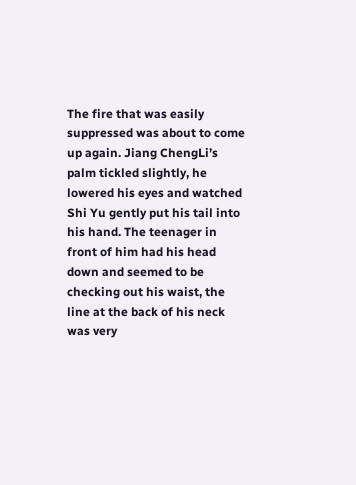The fire that was easily suppressed was about to come up again. Jiang ChengLi’s palm tickled slightly, he lowered his eyes and watched Shi Yu gently put his tail into his hand. The teenager in front of him had his head down and seemed to be checking out his waist, the line at the back of his neck was very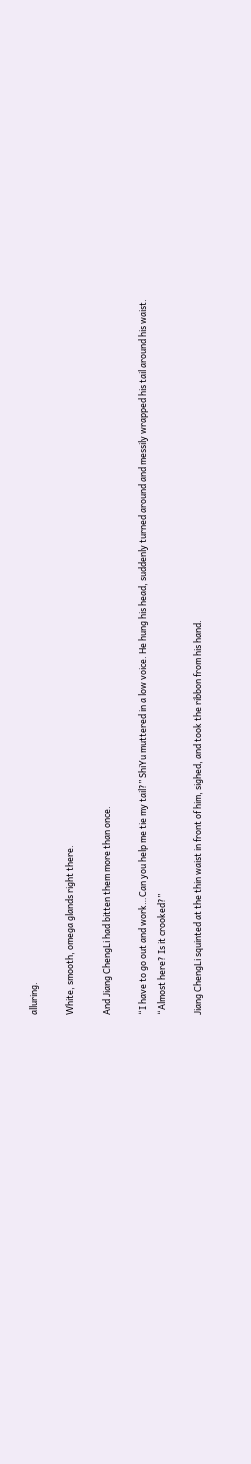alluring.

White, smooth, omega glands right there.

And Jiang ChengLi had bitten them more than once.

“I have to go out and work…Can you help me tie my tail?” ShiYu muttered in a low voice. He hung his head, suddenly turned around and messily wrapped his tail around his waist. “Almost here? Is it crooked?”

Jiang ChengLi squinted at the thin waist in front of him, sighed, and took the ribbon from his hand.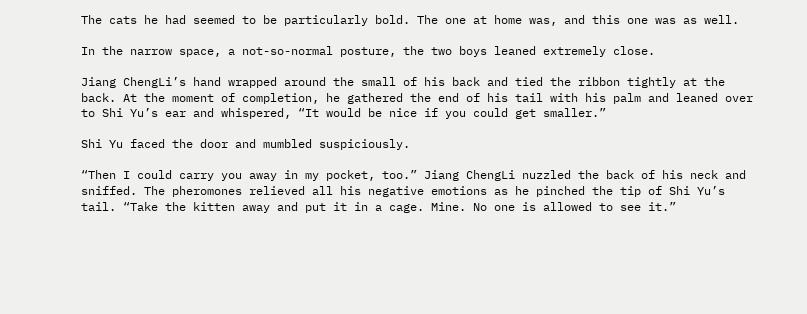The cats he had seemed to be particularly bold. The one at home was, and this one was as well.

In the narrow space, a not-so-normal posture, the two boys leaned extremely close.

Jiang ChengLi’s hand wrapped around the small of his back and tied the ribbon tightly at the back. At the moment of completion, he gathered the end of his tail with his palm and leaned over to Shi Yu’s ear and whispered, “It would be nice if you could get smaller.”

Shi Yu faced the door and mumbled suspiciously.

“Then I could carry you away in my pocket, too.” Jiang ChengLi nuzzled the back of his neck and sniffed. The pheromones relieved all his negative emotions as he pinched the tip of Shi Yu’s tail. “Take the kitten away and put it in a cage. Mine. No one is allowed to see it.”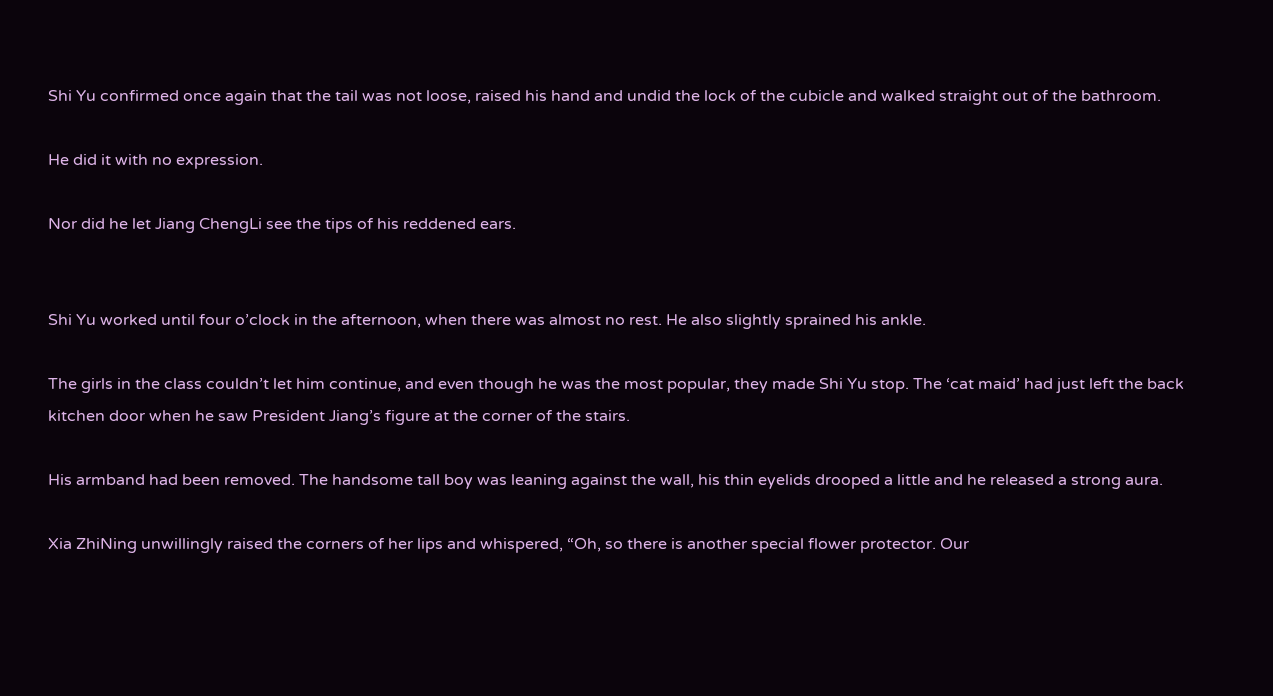Shi Yu confirmed once again that the tail was not loose, raised his hand and undid the lock of the cubicle and walked straight out of the bathroom.

He did it with no expression.

Nor did he let Jiang ChengLi see the tips of his reddened ears.


Shi Yu worked until four o’clock in the afternoon, when there was almost no rest. He also slightly sprained his ankle.

The girls in the class couldn’t let him continue, and even though he was the most popular, they made Shi Yu stop. The ‘cat maid’ had just left the back kitchen door when he saw President Jiang’s figure at the corner of the stairs.

His armband had been removed. The handsome tall boy was leaning against the wall, his thin eyelids drooped a little and he released a strong aura.

Xia ZhiNing unwillingly raised the corners of her lips and whispered, “Oh, so there is another special flower protector. Our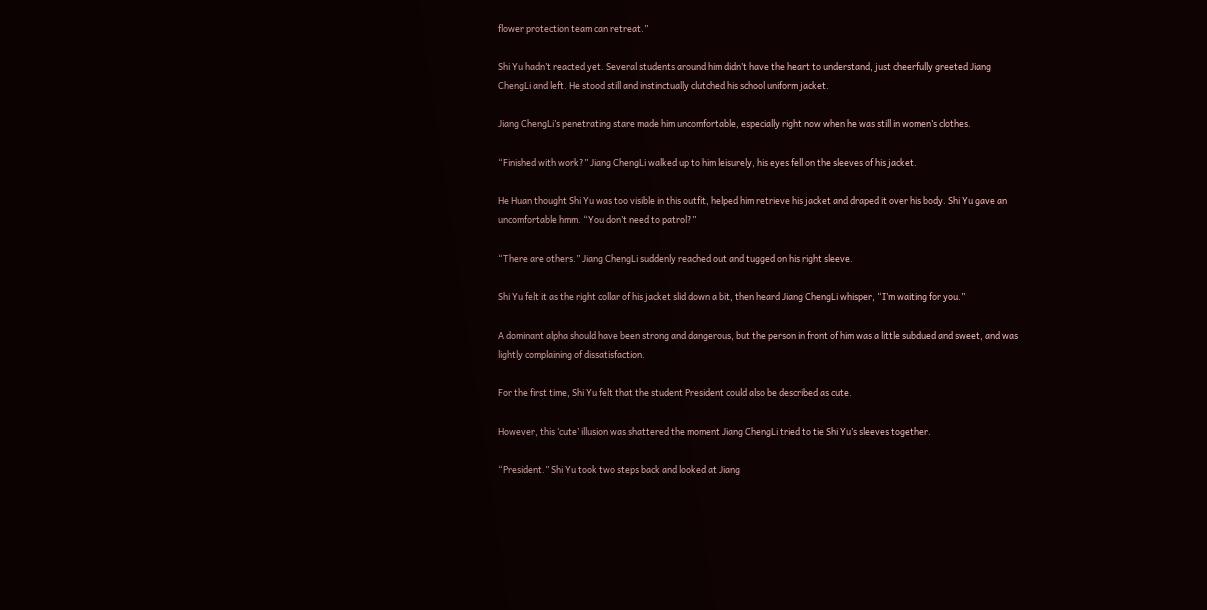flower protection team can retreat.”

Shi Yu hadn’t reacted yet. Several students around him didn’t have the heart to understand, just cheerfully greeted Jiang ChengLi and left. He stood still and instinctually clutched his school uniform jacket.

Jiang ChengLi’s penetrating stare made him uncomfortable, especially right now when he was still in women’s clothes.

“Finished with work?” Jiang ChengLi walked up to him leisurely, his eyes fell on the sleeves of his jacket.

He Huan thought Shi Yu was too visible in this outfit, helped him retrieve his jacket and draped it over his body. Shi Yu gave an uncomfortable hmm. “You don’t need to patrol?”

“There are others.” Jiang ChengLi suddenly reached out and tugged on his right sleeve.

Shi Yu felt it as the right collar of his jacket slid down a bit, then heard Jiang ChengLi whisper, “I’m waiting for you.”

A dominant alpha should have been strong and dangerous, but the person in front of him was a little subdued and sweet, and was lightly complaining of dissatisfaction.

For the first time, Shi Yu felt that the student President could also be described as cute.

However, this ‘cute’ illusion was shattered the moment Jiang ChengLi tried to tie Shi Yu’s sleeves together.

“President.” Shi Yu took two steps back and looked at Jiang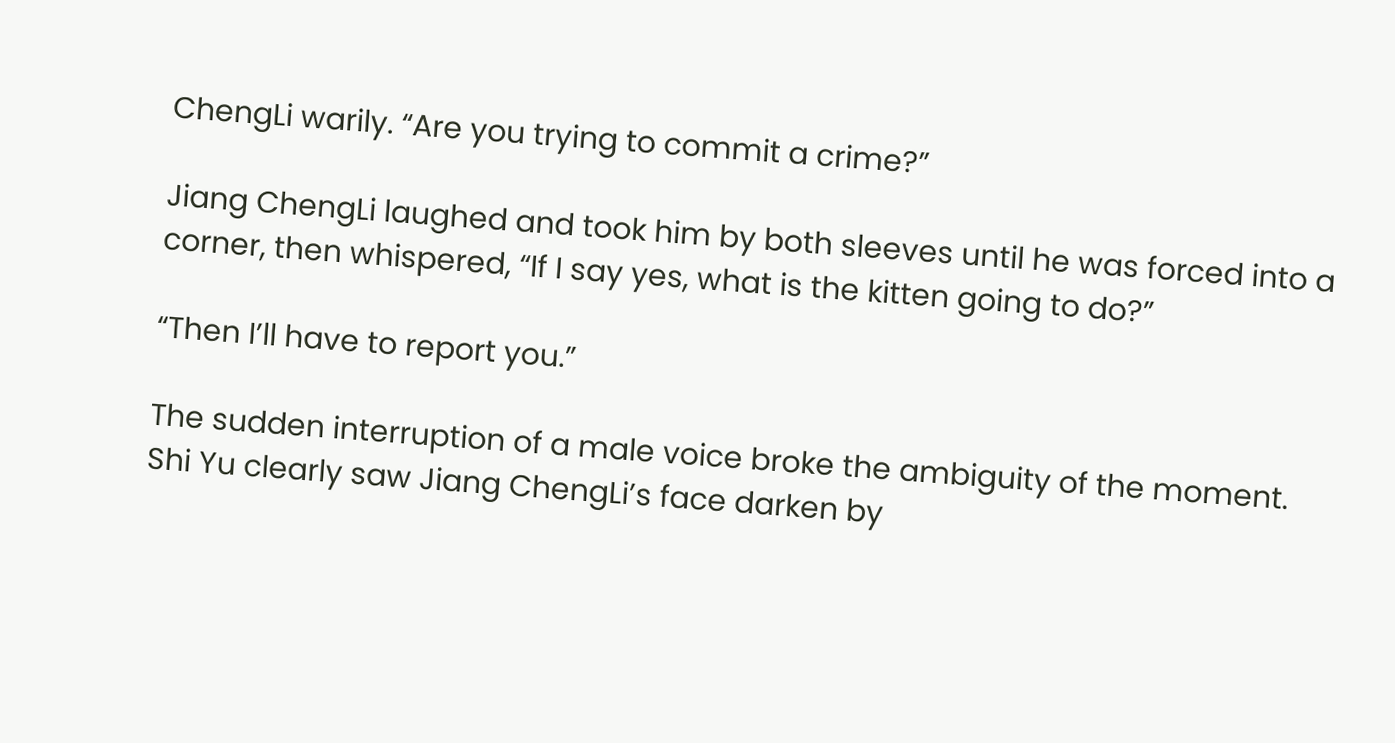ChengLi warily. “Are you trying to commit a crime?”

Jiang ChengLi laughed and took him by both sleeves until he was forced into a corner, then whispered, “If I say yes, what is the kitten going to do?”

“Then I’ll have to report you.”

The sudden interruption of a male voice broke the ambiguity of the moment. Shi Yu clearly saw Jiang ChengLi’s face darken by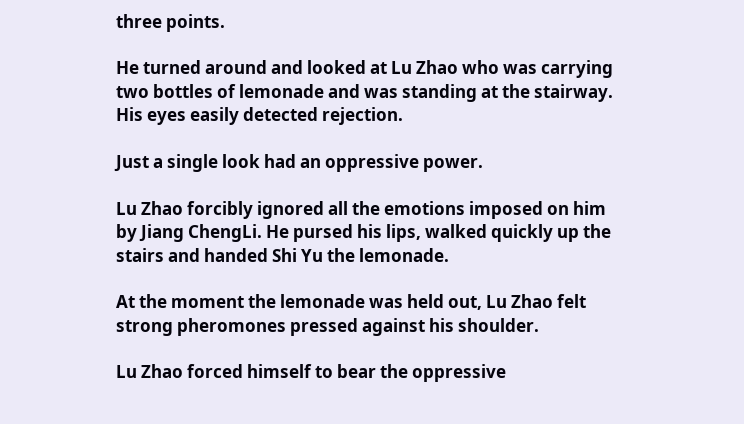three points.

He turned around and looked at Lu Zhao who was carrying two bottles of lemonade and was standing at the stairway. His eyes easily detected rejection.

Just a single look had an oppressive power.

Lu Zhao forcibly ignored all the emotions imposed on him by Jiang ChengLi. He pursed his lips, walked quickly up the stairs and handed Shi Yu the lemonade.

At the moment the lemonade was held out, Lu Zhao felt strong pheromones pressed against his shoulder.

Lu Zhao forced himself to bear the oppressive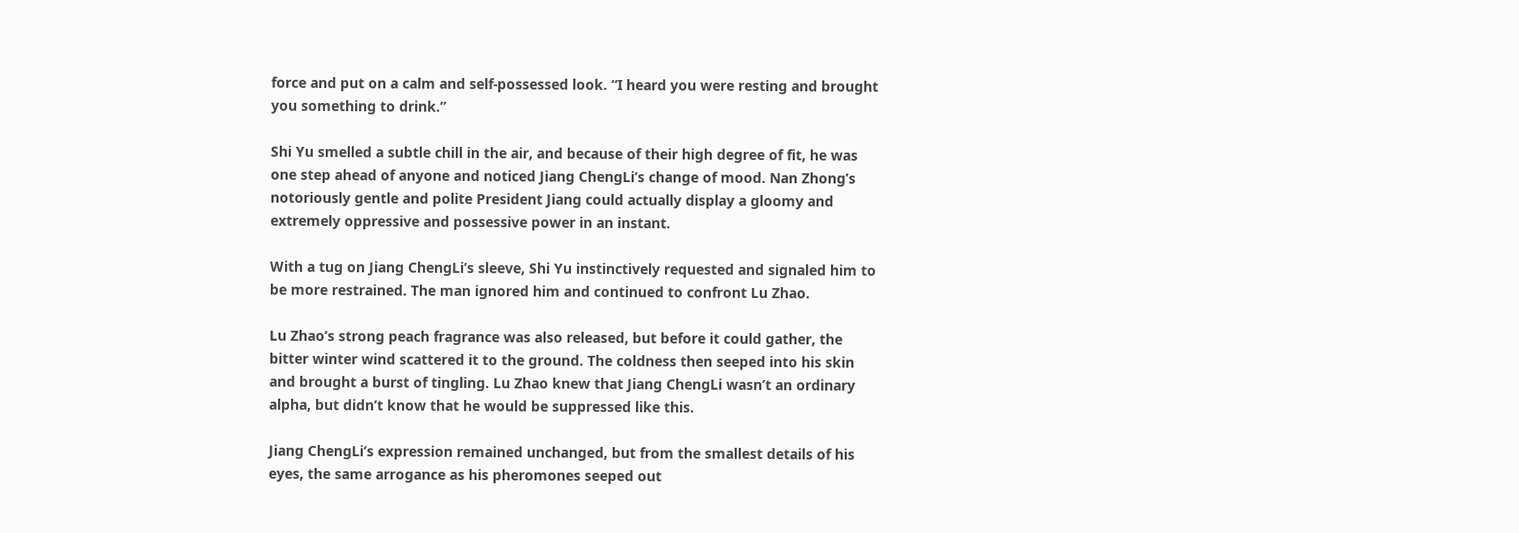force and put on a calm and self-possessed look. “I heard you were resting and brought you something to drink.”

Shi Yu smelled a subtle chill in the air, and because of their high degree of fit, he was one step ahead of anyone and noticed Jiang ChengLi’s change of mood. Nan Zhong’s notoriously gentle and polite President Jiang could actually display a gloomy and extremely oppressive and possessive power in an instant.

With a tug on Jiang ChengLi’s sleeve, Shi Yu instinctively requested and signaled him to be more restrained. The man ignored him and continued to confront Lu Zhao.

Lu Zhao’s strong peach fragrance was also released, but before it could gather, the bitter winter wind scattered it to the ground. The coldness then seeped into his skin and brought a burst of tingling. Lu Zhao knew that Jiang ChengLi wasn’t an ordinary alpha, but didn’t know that he would be suppressed like this.

Jiang ChengLi’s expression remained unchanged, but from the smallest details of his eyes, the same arrogance as his pheromones seeped out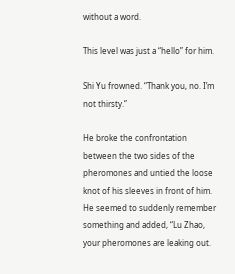without a word.

This level was just a “hello” for him.

Shi Yu frowned. “Thank you, no. I’m not thirsty.”

He broke the confrontation between the two sides of the pheromones and untied the loose knot of his sleeves in front of him. He seemed to suddenly remember something and added, “Lu Zhao, your pheromones are leaking out.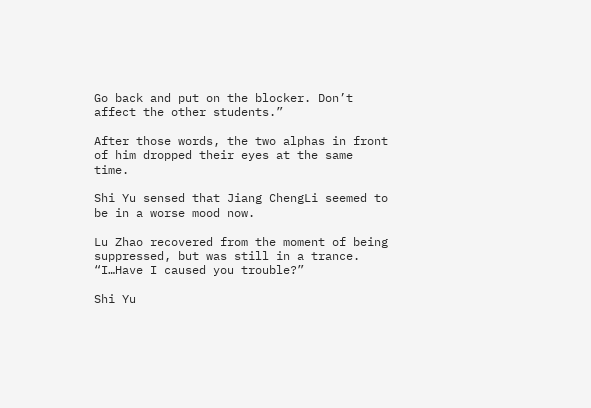Go back and put on the blocker. Don’t affect the other students.”

After those words, the two alphas in front of him dropped their eyes at the same time.

Shi Yu sensed that Jiang ChengLi seemed to be in a worse mood now.

Lu Zhao recovered from the moment of being suppressed, but was still in a trance. “I…Have I caused you trouble?”

Shi Yu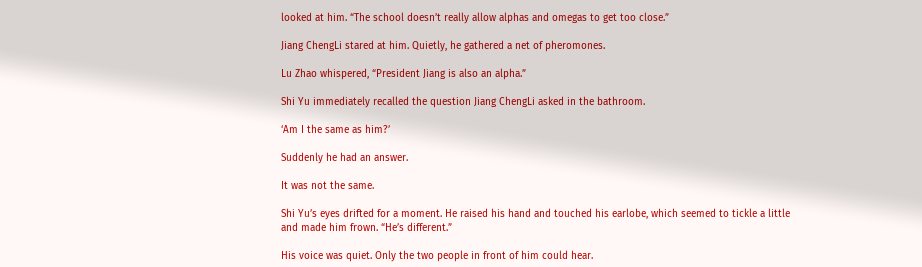looked at him. “The school doesn’t really allow alphas and omegas to get too close.”

Jiang ChengLi stared at him. Quietly, he gathered a net of pheromones.

Lu Zhao whispered, “President Jiang is also an alpha.”

Shi Yu immediately recalled the question Jiang ChengLi asked in the bathroom.

‘Am I the same as him?’

Suddenly he had an answer.

It was not the same.

Shi Yu’s eyes drifted for a moment. He raised his hand and touched his earlobe, which seemed to tickle a little and made him frown. “He’s different.”

His voice was quiet. Only the two people in front of him could hear.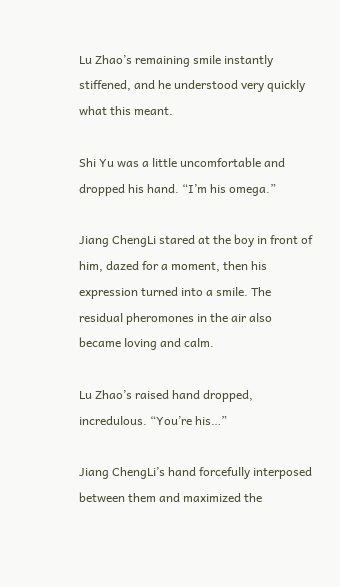Lu Zhao’s remaining smile instantly stiffened, and he understood very quickly what this meant.

Shi Yu was a little uncomfortable and dropped his hand. “I’m his omega.”

Jiang ChengLi stared at the boy in front of him, dazed for a moment, then his expression turned into a smile. The residual pheromones in the air also became loving and calm.

Lu Zhao’s raised hand dropped, incredulous. “You’re his…”

Jiang ChengLi’s hand forcefully interposed between them and maximized the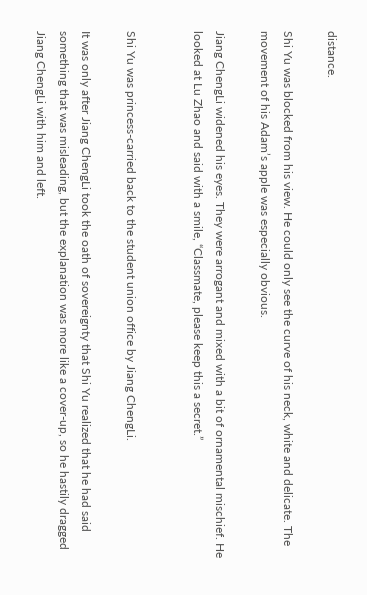distance.

Shi Yu was blocked from his view. He could only see the curve of his neck, white and delicate. The movement of his Adam’s apple was especially obvious.

Jiang ChengLi widened his eyes. They were arrogant and mixed with a bit of ornamental mischief. He looked at Lu Zhao and said with a smile, “Classmate, please keep this a secret.”


Shi Yu was princess-carried back to the student union office by Jiang ChengLi.

It was only after Jiang ChengLi took the oath of sovereignty that Shi Yu realized that he had said something that was misleading, but the explanation was more like a cover-up, so he hastily dragged Jiang ChengLi with him and left.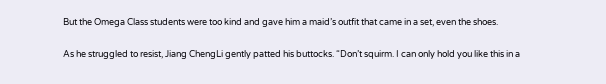But the Omega Class students were too kind and gave him a maid’s outfit that came in a set, even the shoes.

As he struggled to resist, Jiang ChengLi gently patted his buttocks. “Don’t squirm. I can only hold you like this in a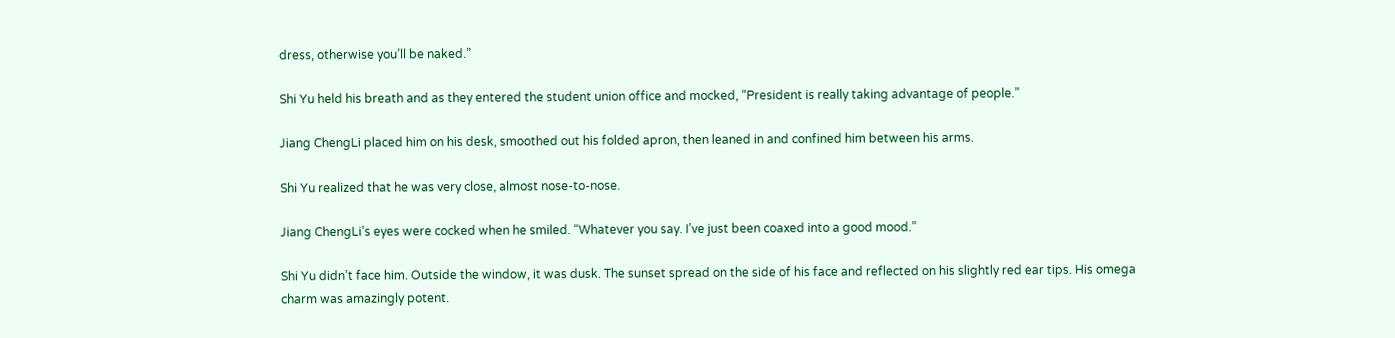dress, otherwise you’ll be naked.”

Shi Yu held his breath and as they entered the student union office and mocked, “President is really taking advantage of people.”

Jiang ChengLi placed him on his desk, smoothed out his folded apron, then leaned in and confined him between his arms.

Shi Yu realized that he was very close, almost nose-to-nose.

Jiang ChengLi’s eyes were cocked when he smiled. “Whatever you say. I’ve just been coaxed into a good mood.”

Shi Yu didn’t face him. Outside the window, it was dusk. The sunset spread on the side of his face and reflected on his slightly red ear tips. His omega charm was amazingly potent.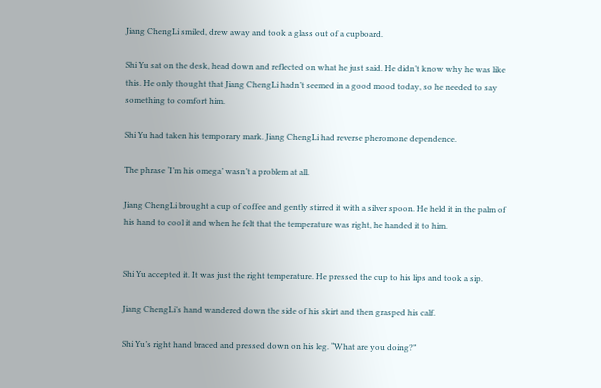Jiang ChengLi smiled, drew away and took a glass out of a cupboard.

Shi Yu sat on the desk, head down and reflected on what he just said. He didn’t know why he was like this. He only thought that Jiang ChengLi hadn’t seemed in a good mood today, so he needed to say something to comfort him.

Shi Yu had taken his temporary mark. Jiang ChengLi had reverse pheromone dependence.

The phrase ‘I’m his omega’ wasn’t a problem at all.

Jiang ChengLi brought a cup of coffee and gently stirred it with a silver spoon. He held it in the palm of his hand to cool it and when he felt that the temperature was right, he handed it to him.


Shi Yu accepted it. It was just the right temperature. He pressed the cup to his lips and took a sip.

Jiang ChengLi’s hand wandered down the side of his skirt and then grasped his calf.

Shi Yu’s right hand braced and pressed down on his leg. “What are you doing?”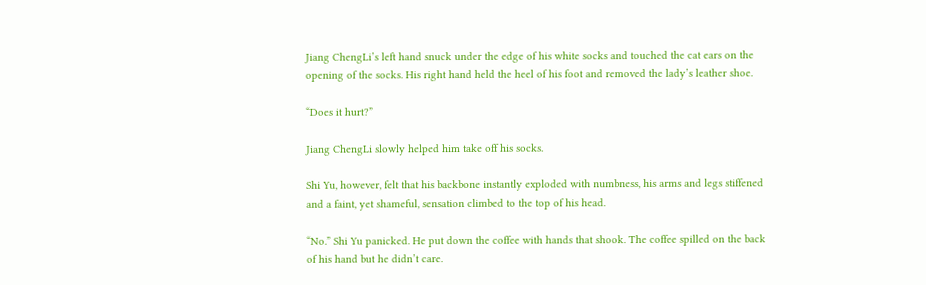Jiang ChengLi’s left hand snuck under the edge of his white socks and touched the cat ears on the opening of the socks. His right hand held the heel of his foot and removed the lady’s leather shoe.

“Does it hurt?”

Jiang ChengLi slowly helped him take off his socks.

Shi Yu, however, felt that his backbone instantly exploded with numbness, his arms and legs stiffened and a faint, yet shameful, sensation climbed to the top of his head.

“No.” Shi Yu panicked. He put down the coffee with hands that shook. The coffee spilled on the back of his hand but he didn’t care.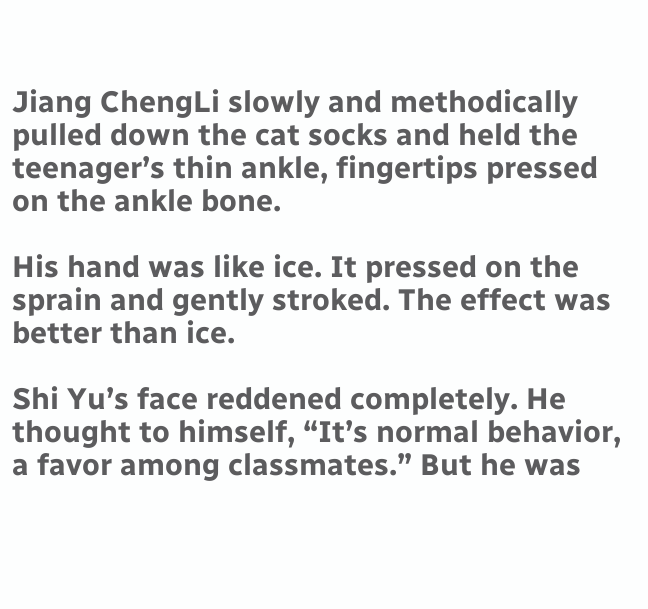Jiang ChengLi slowly and methodically pulled down the cat socks and held the teenager’s thin ankle, fingertips pressed on the ankle bone.

His hand was like ice. It pressed on the sprain and gently stroked. The effect was better than ice.

Shi Yu’s face reddened completely. He thought to himself, “It’s normal behavior, a favor among classmates.” But he was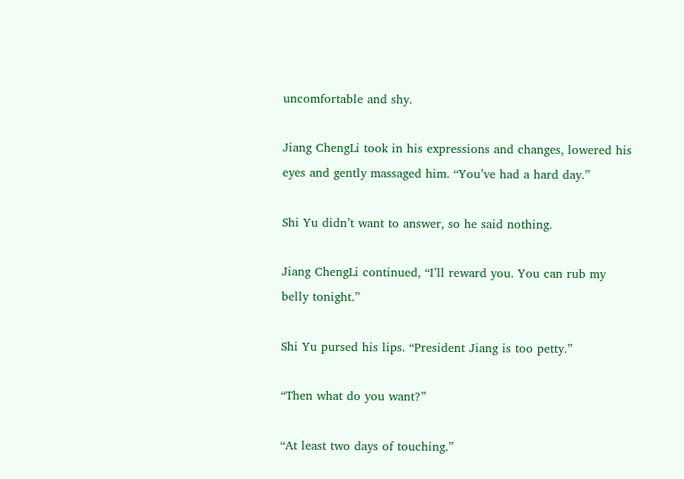uncomfortable and shy.

Jiang ChengLi took in his expressions and changes, lowered his eyes and gently massaged him. “You’ve had a hard day.”

Shi Yu didn’t want to answer, so he said nothing.

Jiang ChengLi continued, “I’ll reward you. You can rub my belly tonight.”

Shi Yu pursed his lips. “President Jiang is too petty.”

“Then what do you want?”

“At least two days of touching.”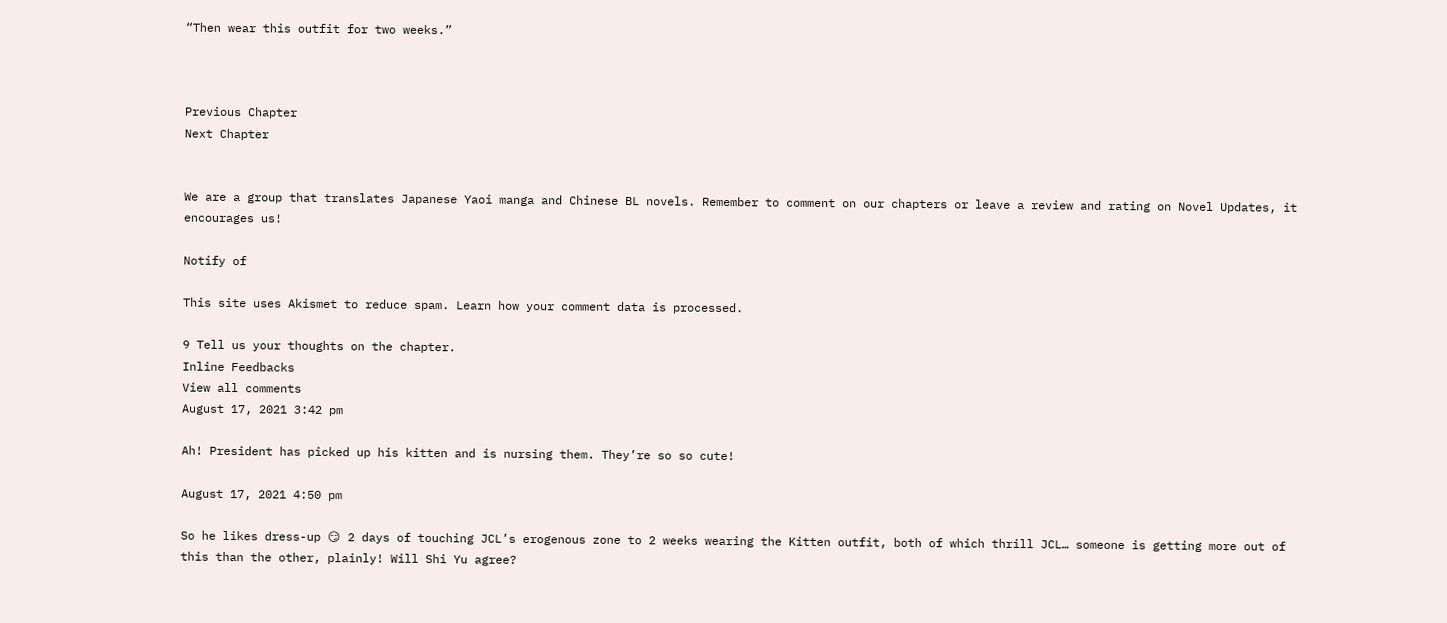“Then wear this outfit for two weeks.”



Previous Chapter
Next Chapter


We are a group that translates Japanese Yaoi manga and Chinese BL novels. Remember to comment on our chapters or leave a review and rating on Novel Updates, it encourages us!

Notify of

This site uses Akismet to reduce spam. Learn how your comment data is processed.

9 Tell us your thoughts on the chapter.
Inline Feedbacks
View all comments
August 17, 2021 3:42 pm

Ah! President has picked up his kitten and is nursing them. They’re so so cute!

August 17, 2021 4:50 pm

So he likes dress-up 😏 2 days of touching JCL’s erogenous zone to 2 weeks wearing the Kitten outfit, both of which thrill JCL… someone is getting more out of this than the other, plainly! Will Shi Yu agree?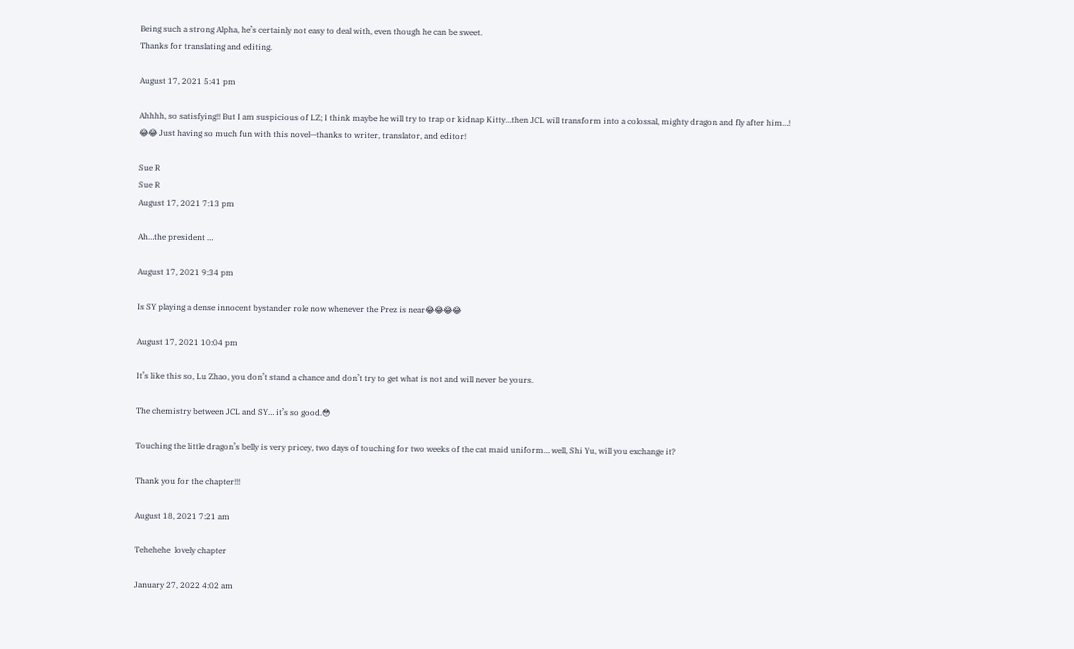Being such a strong Alpha, he’s certainly not easy to deal with, even though he can be sweet.
Thanks for translating and editing.

August 17, 2021 5:41 pm

Ahhhh, so satisfying!! But I am suspicious of LZ; I think maybe he will try to trap or kidnap Kitty…then JCL will transform into a colossal, mighty dragon and fly after him…! 😂😂 Just having so much fun with this novel—thanks to writer, translator, and editor!

Sue R
Sue R
August 17, 2021 7:13 pm

Ah…the president …

August 17, 2021 9:34 pm

Is SY playing a dense innocent bystander role now whenever the Prez is near😂😂😂😂

August 17, 2021 10:04 pm

It’s like this so, Lu Zhao, you don’t stand a chance and don’t try to get what is not and will never be yours.

The chemistry between JCL and SY… it’s so good.😳

Touching the little dragon’s belly is very pricey, two days of touching for two weeks of the cat maid uniform… well, Shi Yu, will you exchange it?

Thank you for the chapter!!!

August 18, 2021 7:21 am

Tehehehe  lovely chapter

January 27, 2022 4:02 am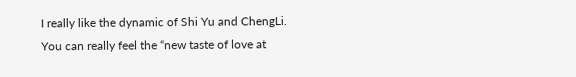I really like the dynamic of Shi Yu and ChengLi. You can really feel the “new taste of love at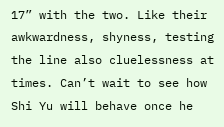17” with the two. Like their awkwardness, shyness, testing the line also cluelessness at times. Can’t wait to see how Shi Yu will behave once he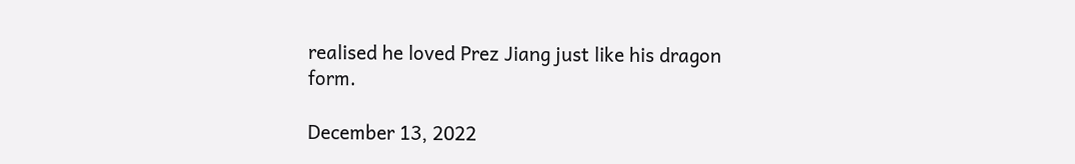realised he loved Prez Jiang just like his dragon form.

December 13, 2022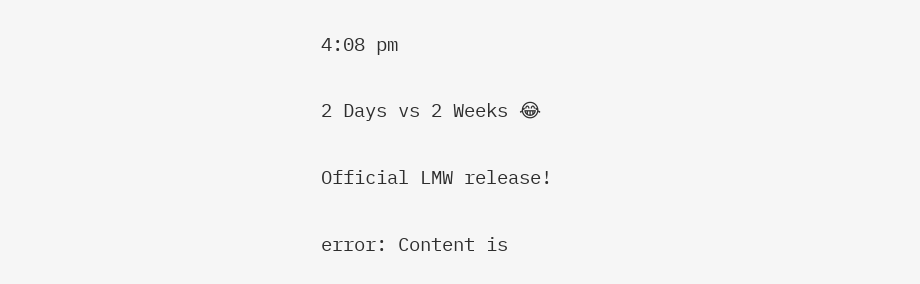4:08 pm

2 Days vs 2 Weeks 😂

Official LMW release!

error: Content is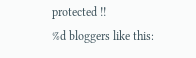protected !!
%d bloggers like this: